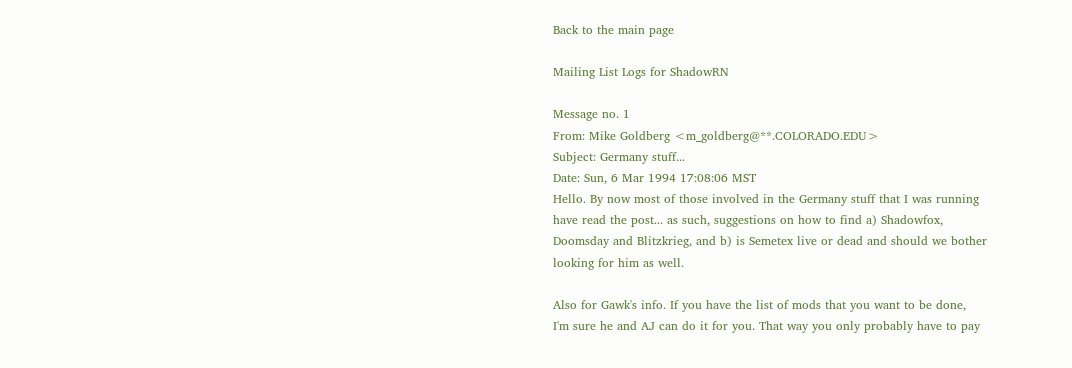Back to the main page

Mailing List Logs for ShadowRN

Message no. 1
From: Mike Goldberg <m_goldberg@**.COLORADO.EDU>
Subject: Germany stuff...
Date: Sun, 6 Mar 1994 17:08:06 MST
Hello. By now most of those involved in the Germany stuff that I was running
have read the post... as such, suggestions on how to find a) Shadowfox,
Doomsday and Blitzkrieg, and b) is Semetex live or dead and should we bother
looking for him as well.

Also for Gawk's info. If you have the list of mods that you want to be done,
I'm sure he and AJ can do it for you. That way you only probably have to pay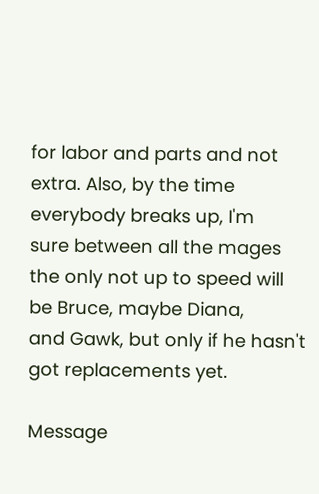for labor and parts and not extra. Also, by the time everybody breaks up, I'm
sure between all the mages the only not up to speed will be Bruce, maybe Diana,
and Gawk, but only if he hasn't got replacements yet.

Message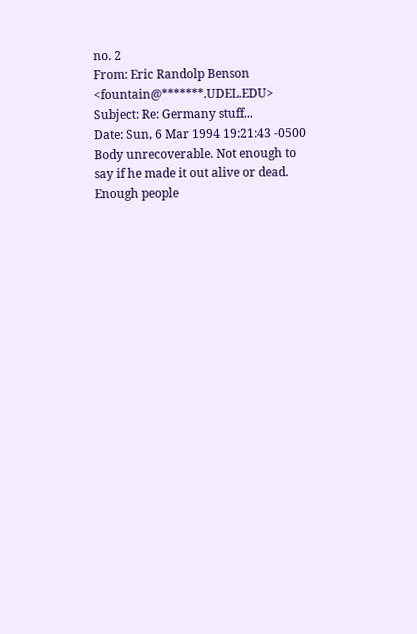no. 2
From: Eric Randolp Benson <fountain@*******.UDEL.EDU>
Subject: Re: Germany stuff...
Date: Sun, 6 Mar 1994 19:21:43 -0500
Body unrecoverable. Not enough to say if he made it out alive or dead.
Enough people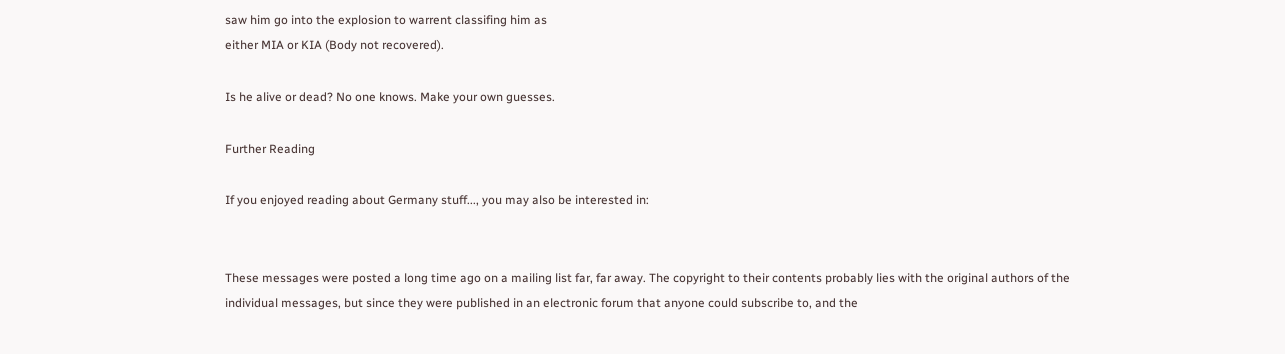saw him go into the explosion to warrent classifing him as
either MIA or KIA (Body not recovered).

Is he alive or dead? No one knows. Make your own guesses.

Further Reading

If you enjoyed reading about Germany stuff..., you may also be interested in:


These messages were posted a long time ago on a mailing list far, far away. The copyright to their contents probably lies with the original authors of the individual messages, but since they were published in an electronic forum that anyone could subscribe to, and the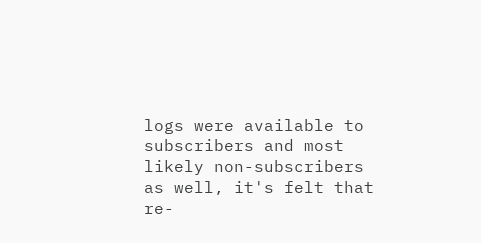logs were available to subscribers and most likely non-subscribers as well, it's felt that re-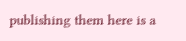publishing them here is a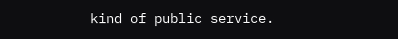kind of public service.